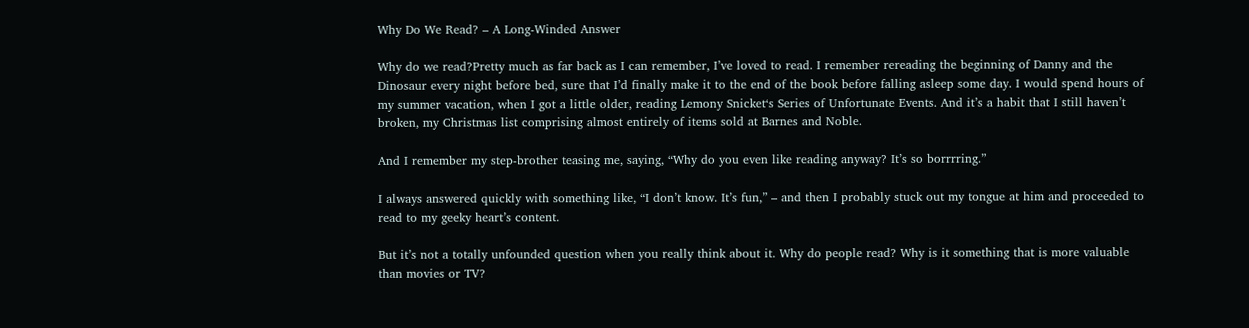Why Do We Read? – A Long-Winded Answer

Why do we read?Pretty much as far back as I can remember, I’ve loved to read. I remember rereading the beginning of Danny and the Dinosaur every night before bed, sure that I’d finally make it to the end of the book before falling asleep some day. I would spend hours of my summer vacation, when I got a little older, reading Lemony Snicket‘s Series of Unfortunate Events. And it’s a habit that I still haven’t broken, my Christmas list comprising almost entirely of items sold at Barnes and Noble.

And I remember my step-brother teasing me, saying, “Why do you even like reading anyway? It’s so borrrring.”

I always answered quickly with something like, “I don’t know. It’s fun,” – and then I probably stuck out my tongue at him and proceeded to read to my geeky heart’s content.

But it’s not a totally unfounded question when you really think about it. Why do people read? Why is it something that is more valuable than movies or TV?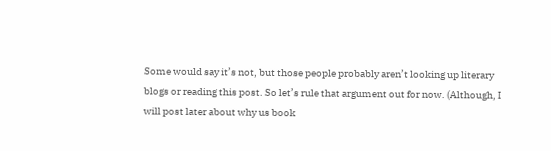Some would say it’s not, but those people probably aren’t looking up literary blogs or reading this post. So let’s rule that argument out for now. (Although, I will post later about why us book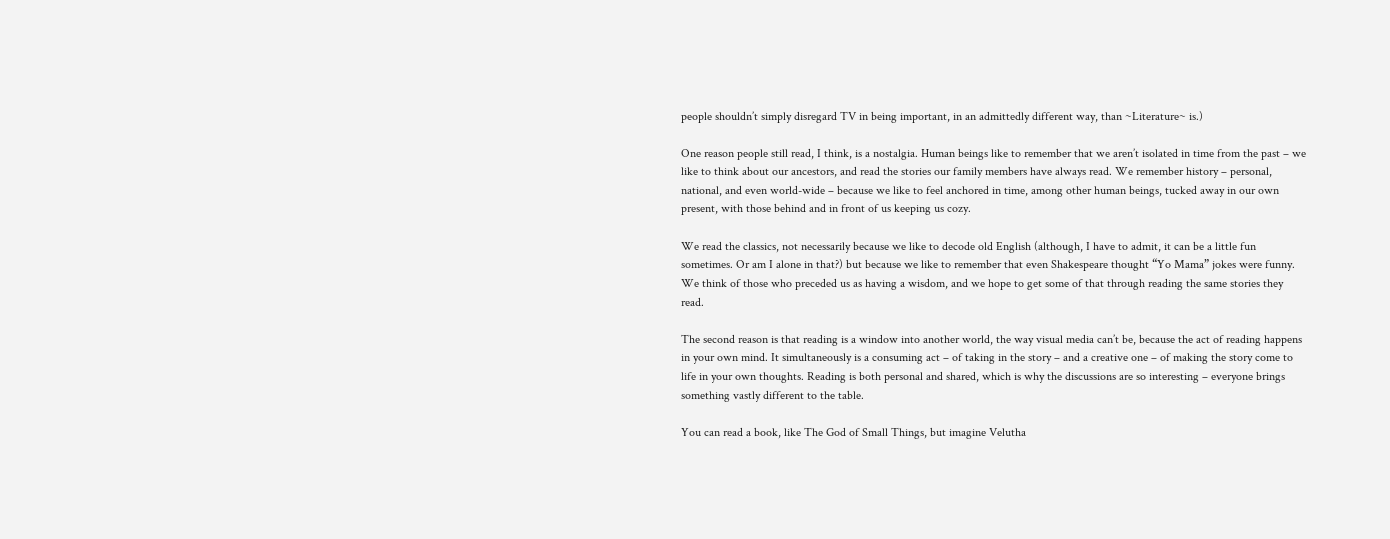people shouldn’t simply disregard TV in being important, in an admittedly different way, than ~Literature~ is.)

One reason people still read, I think, is a nostalgia. Human beings like to remember that we aren’t isolated in time from the past – we like to think about our ancestors, and read the stories our family members have always read. We remember history – personal, national, and even world-wide – because we like to feel anchored in time, among other human beings, tucked away in our own present, with those behind and in front of us keeping us cozy.

We read the classics, not necessarily because we like to decode old English (although, I have to admit, it can be a little fun sometimes. Or am I alone in that?) but because we like to remember that even Shakespeare thought “Yo Mama” jokes were funny. We think of those who preceded us as having a wisdom, and we hope to get some of that through reading the same stories they read.

The second reason is that reading is a window into another world, the way visual media can’t be, because the act of reading happens in your own mind. It simultaneously is a consuming act – of taking in the story – and a creative one – of making the story come to life in your own thoughts. Reading is both personal and shared, which is why the discussions are so interesting – everyone brings something vastly different to the table.

You can read a book, like The God of Small Things, but imagine Velutha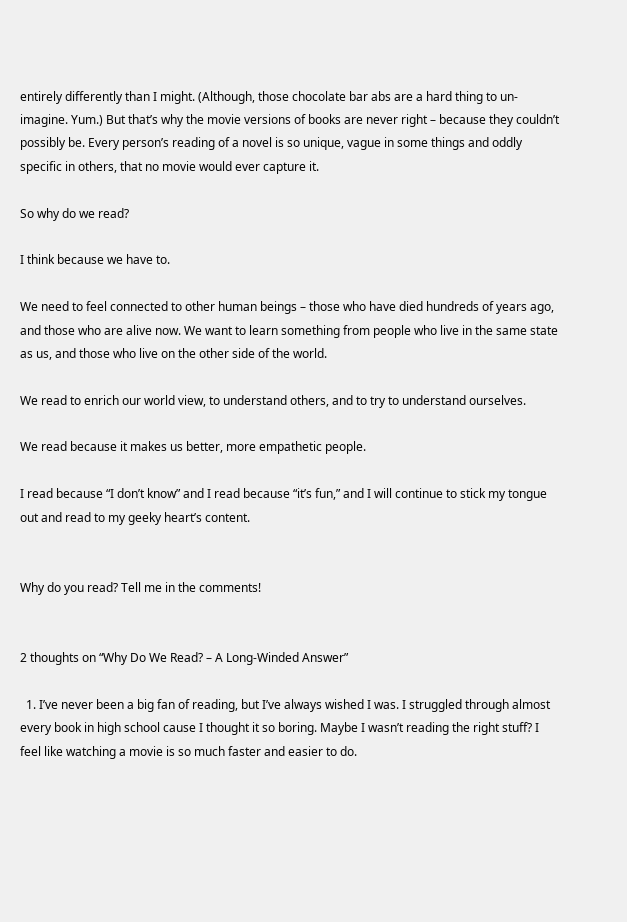entirely differently than I might. (Although, those chocolate bar abs are a hard thing to un-imagine. Yum.) But that’s why the movie versions of books are never right – because they couldn’t possibly be. Every person’s reading of a novel is so unique, vague in some things and oddly specific in others, that no movie would ever capture it.

So why do we read?

I think because we have to.

We need to feel connected to other human beings – those who have died hundreds of years ago, and those who are alive now. We want to learn something from people who live in the same state as us, and those who live on the other side of the world.

We read to enrich our world view, to understand others, and to try to understand ourselves.

We read because it makes us better, more empathetic people.

I read because “I don’t know” and I read because “it’s fun,” and I will continue to stick my tongue out and read to my geeky heart’s content.


Why do you read? Tell me in the comments!


2 thoughts on “Why Do We Read? – A Long-Winded Answer”

  1. I’ve never been a big fan of reading, but I’ve always wished I was. I struggled through almost every book in high school cause I thought it so boring. Maybe I wasn’t reading the right stuff? I feel like watching a movie is so much faster and easier to do.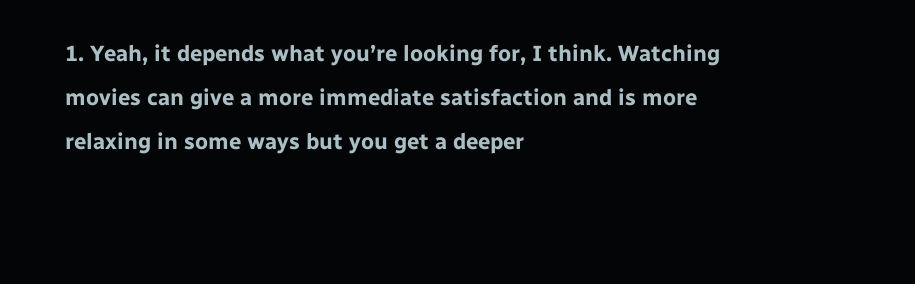1. Yeah, it depends what you’re looking for, I think. Watching movies can give a more immediate satisfaction and is more relaxing in some ways but you get a deeper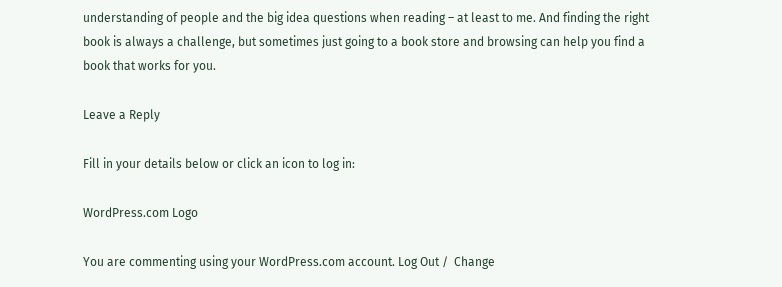understanding of people and the big idea questions when reading – at least to me. And finding the right book is always a challenge, but sometimes just going to a book store and browsing can help you find a book that works for you.

Leave a Reply

Fill in your details below or click an icon to log in:

WordPress.com Logo

You are commenting using your WordPress.com account. Log Out /  Change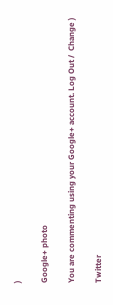)

Google+ photo

You are commenting using your Google+ account. Log Out /  Change )

Twitter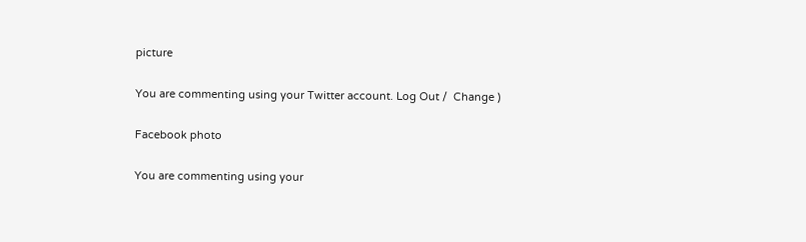picture

You are commenting using your Twitter account. Log Out /  Change )

Facebook photo

You are commenting using your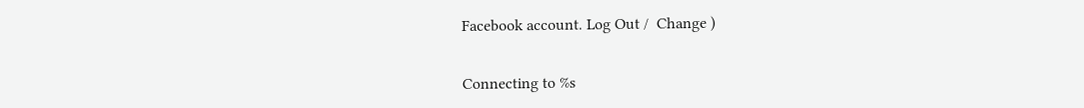Facebook account. Log Out /  Change )


Connecting to %s